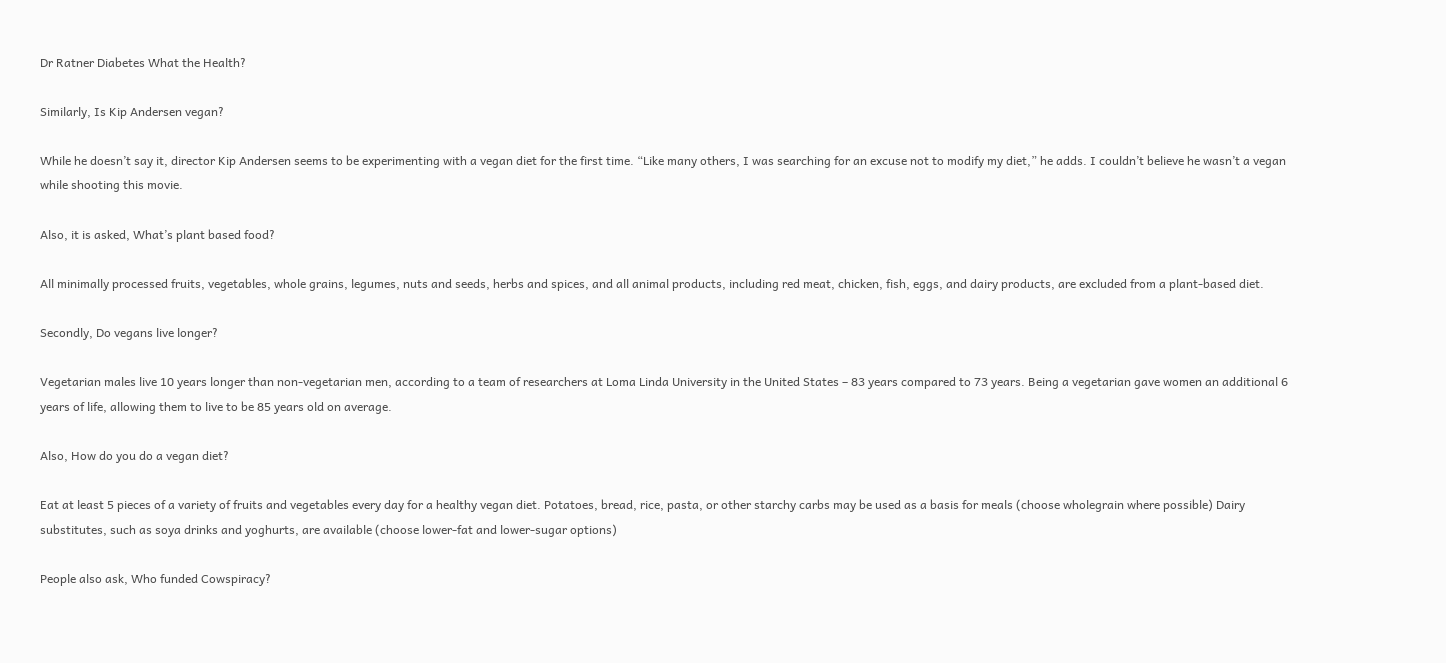Dr Ratner Diabetes What the Health?

Similarly, Is Kip Andersen vegan?

While he doesn’t say it, director Kip Andersen seems to be experimenting with a vegan diet for the first time. “Like many others, I was searching for an excuse not to modify my diet,” he adds. I couldn’t believe he wasn’t a vegan while shooting this movie.

Also, it is asked, What’s plant based food?

All minimally processed fruits, vegetables, whole grains, legumes, nuts and seeds, herbs and spices, and all animal products, including red meat, chicken, fish, eggs, and dairy products, are excluded from a plant-based diet.

Secondly, Do vegans live longer?

Vegetarian males live 10 years longer than non-vegetarian men, according to a team of researchers at Loma Linda University in the United States – 83 years compared to 73 years. Being a vegetarian gave women an additional 6 years of life, allowing them to live to be 85 years old on average.

Also, How do you do a vegan diet?

Eat at least 5 pieces of a variety of fruits and vegetables every day for a healthy vegan diet. Potatoes, bread, rice, pasta, or other starchy carbs may be used as a basis for meals (choose wholegrain where possible) Dairy substitutes, such as soya drinks and yoghurts, are available (choose lower-fat and lower-sugar options)

People also ask, Who funded Cowspiracy?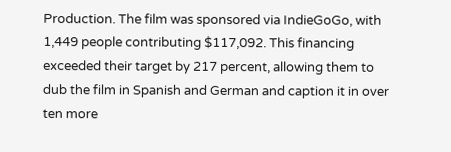Production. The film was sponsored via IndieGoGo, with 1,449 people contributing $117,092. This financing exceeded their target by 217 percent, allowing them to dub the film in Spanish and German and caption it in over ten more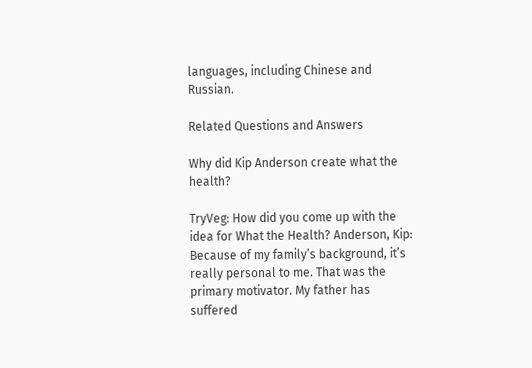languages, including Chinese and Russian.

Related Questions and Answers

Why did Kip Anderson create what the health?

TryVeg: How did you come up with the idea for What the Health? Anderson, Kip: Because of my family’s background, it’s really personal to me. That was the primary motivator. My father has suffered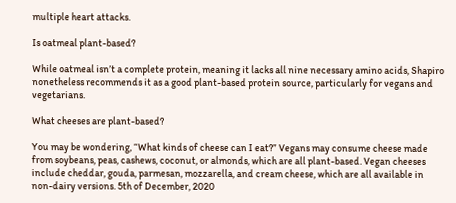multiple heart attacks.

Is oatmeal plant-based?

While oatmeal isn’t a complete protein, meaning it lacks all nine necessary amino acids, Shapiro nonetheless recommends it as a good plant-based protein source, particularly for vegans and vegetarians.

What cheeses are plant-based?

You may be wondering, “What kinds of cheese can I eat?” Vegans may consume cheese made from soybeans, peas, cashews, coconut, or almonds, which are all plant-based. Vegan cheeses include cheddar, gouda, parmesan, mozzarella, and cream cheese, which are all available in non-dairy versions. 5th of December, 2020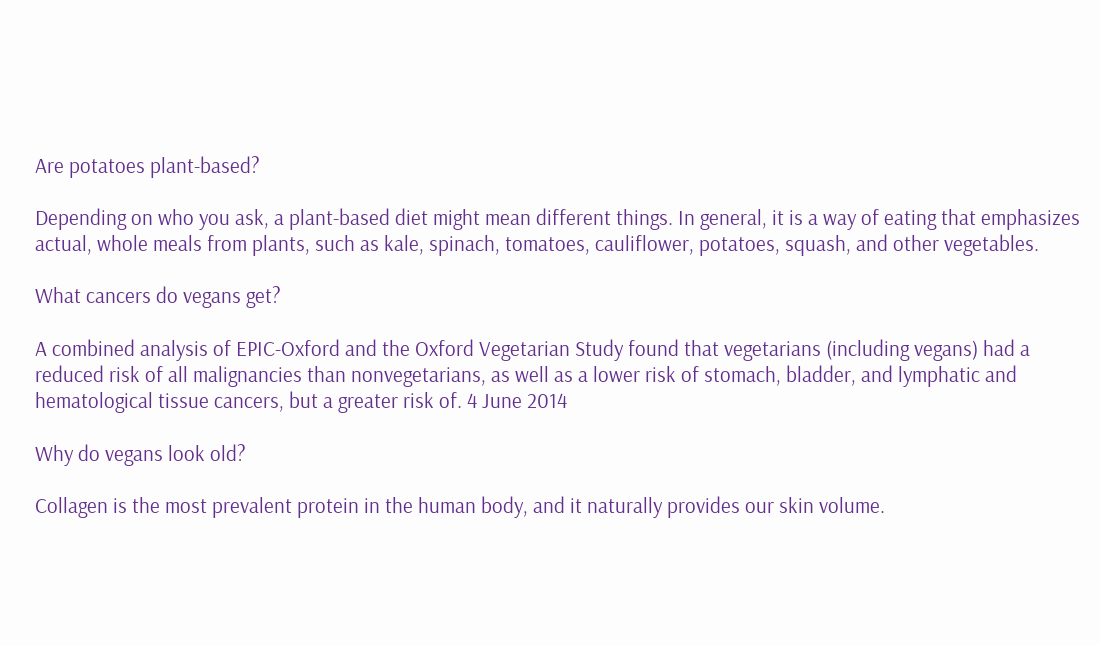Are potatoes plant-based?

Depending on who you ask, a plant-based diet might mean different things. In general, it is a way of eating that emphasizes actual, whole meals from plants, such as kale, spinach, tomatoes, cauliflower, potatoes, squash, and other vegetables.

What cancers do vegans get?

A combined analysis of EPIC-Oxford and the Oxford Vegetarian Study found that vegetarians (including vegans) had a reduced risk of all malignancies than nonvegetarians, as well as a lower risk of stomach, bladder, and lymphatic and hematological tissue cancers, but a greater risk of. 4 June 2014

Why do vegans look old?

Collagen is the most prevalent protein in the human body, and it naturally provides our skin volume.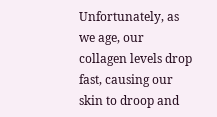Unfortunately, as we age, our collagen levels drop fast, causing our skin to droop and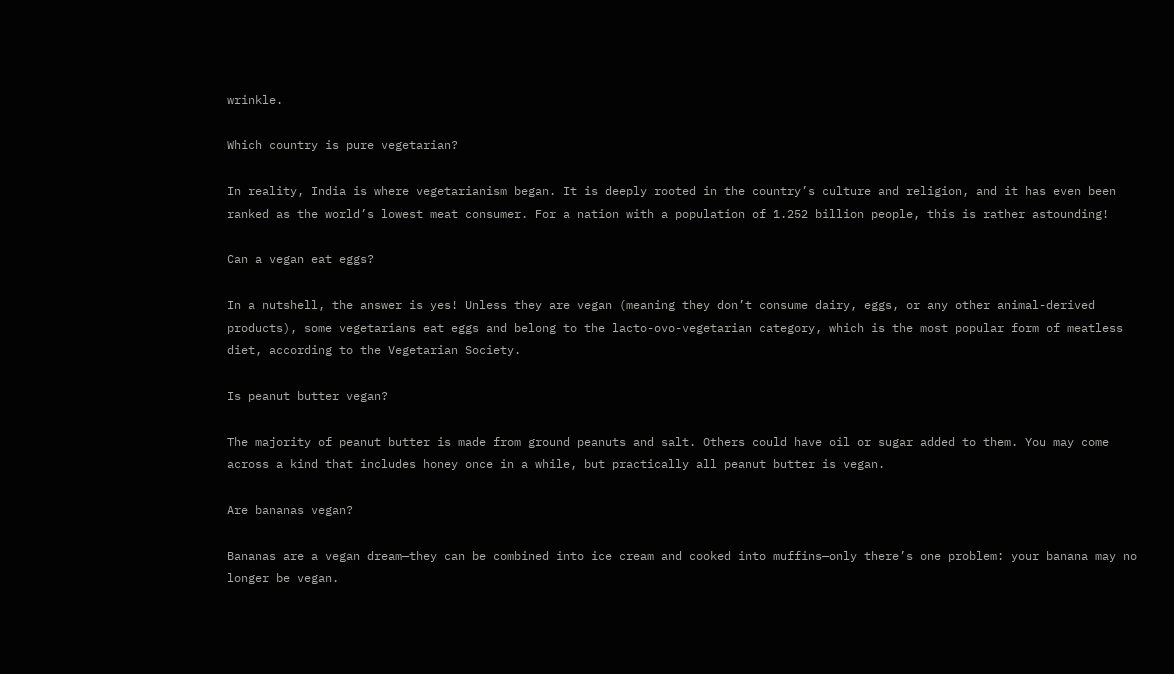wrinkle.

Which country is pure vegetarian?

In reality, India is where vegetarianism began. It is deeply rooted in the country’s culture and religion, and it has even been ranked as the world’s lowest meat consumer. For a nation with a population of 1.252 billion people, this is rather astounding!

Can a vegan eat eggs?

In a nutshell, the answer is yes! Unless they are vegan (meaning they don’t consume dairy, eggs, or any other animal-derived products), some vegetarians eat eggs and belong to the lacto-ovo-vegetarian category, which is the most popular form of meatless diet, according to the Vegetarian Society.

Is peanut butter vegan?

The majority of peanut butter is made from ground peanuts and salt. Others could have oil or sugar added to them. You may come across a kind that includes honey once in a while, but practically all peanut butter is vegan.

Are bananas vegan?

Bananas are a vegan dream—they can be combined into ice cream and cooked into muffins—only there’s one problem: your banana may no longer be vegan.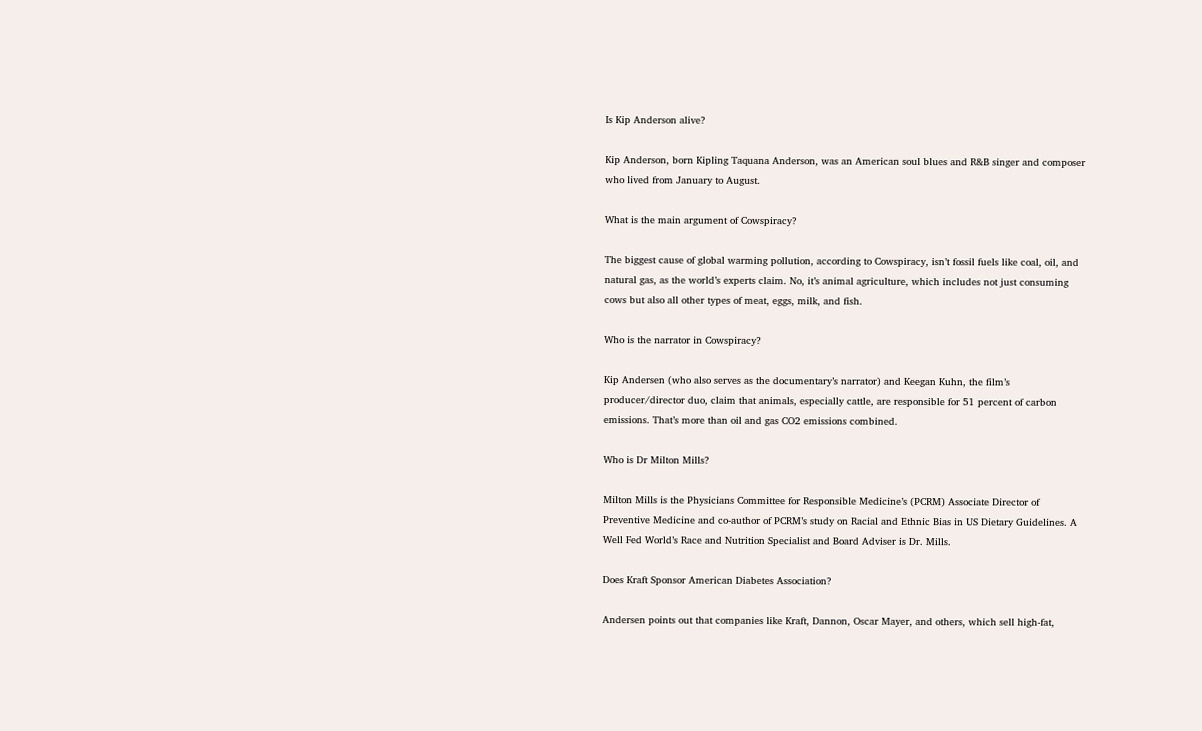Is Kip Anderson alive?

Kip Anderson, born Kipling Taquana Anderson, was an American soul blues and R&B singer and composer who lived from January to August.

What is the main argument of Cowspiracy?

The biggest cause of global warming pollution, according to Cowspiracy, isn’t fossil fuels like coal, oil, and natural gas, as the world’s experts claim. No, it’s animal agriculture, which includes not just consuming cows but also all other types of meat, eggs, milk, and fish.

Who is the narrator in Cowspiracy?

Kip Andersen (who also serves as the documentary’s narrator) and Keegan Kuhn, the film’s producer/director duo, claim that animals, especially cattle, are responsible for 51 percent of carbon emissions. That’s more than oil and gas CO2 emissions combined.

Who is Dr Milton Mills?

Milton Mills is the Physicians Committee for Responsible Medicine’s (PCRM) Associate Director of Preventive Medicine and co-author of PCRM’s study on Racial and Ethnic Bias in US Dietary Guidelines. A Well Fed World’s Race and Nutrition Specialist and Board Adviser is Dr. Mills.

Does Kraft Sponsor American Diabetes Association?

Andersen points out that companies like Kraft, Dannon, Oscar Mayer, and others, which sell high-fat,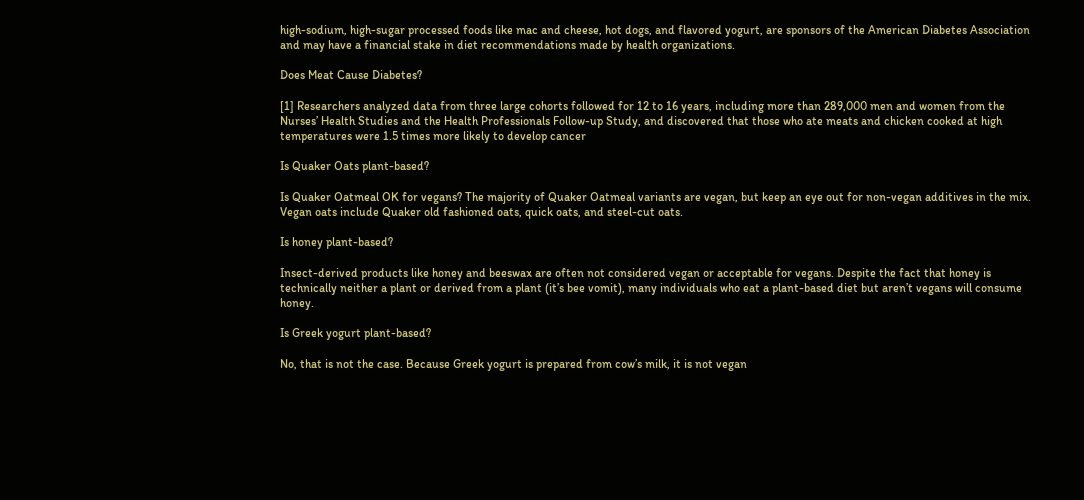high-sodium, high-sugar processed foods like mac and cheese, hot dogs, and flavored yogurt, are sponsors of the American Diabetes Association and may have a financial stake in diet recommendations made by health organizations.

Does Meat Cause Diabetes?

[1] Researchers analyzed data from three large cohorts followed for 12 to 16 years, including more than 289,000 men and women from the Nurses’ Health Studies and the Health Professionals Follow-up Study, and discovered that those who ate meats and chicken cooked at high temperatures were 1.5 times more likely to develop cancer

Is Quaker Oats plant-based?

Is Quaker Oatmeal OK for vegans? The majority of Quaker Oatmeal variants are vegan, but keep an eye out for non-vegan additives in the mix. Vegan oats include Quaker old fashioned oats, quick oats, and steel-cut oats.

Is honey plant-based?

Insect-derived products like honey and beeswax are often not considered vegan or acceptable for vegans. Despite the fact that honey is technically neither a plant or derived from a plant (it’s bee vomit), many individuals who eat a plant-based diet but aren’t vegans will consume honey.

Is Greek yogurt plant-based?

No, that is not the case. Because Greek yogurt is prepared from cow’s milk, it is not vegan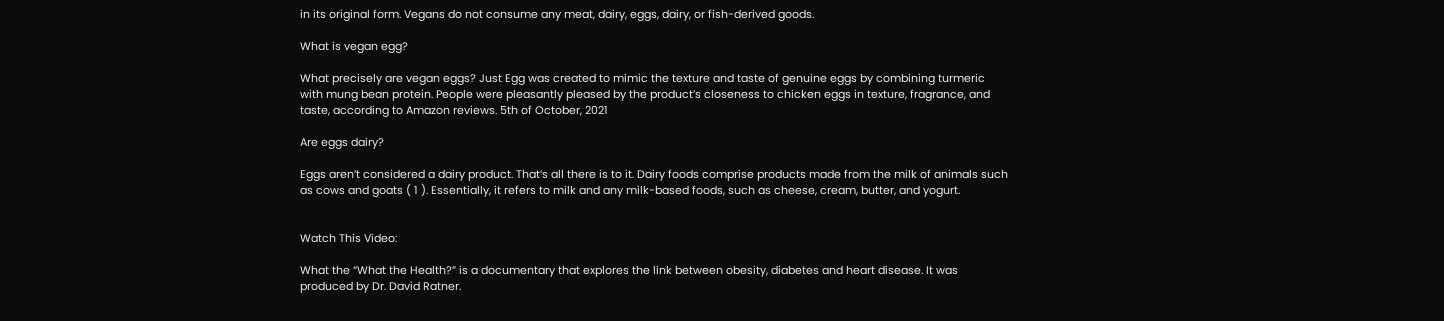in its original form. Vegans do not consume any meat, dairy, eggs, dairy, or fish-derived goods.

What is vegan egg?

What precisely are vegan eggs? Just Egg was created to mimic the texture and taste of genuine eggs by combining turmeric with mung bean protein. People were pleasantly pleased by the product’s closeness to chicken eggs in texture, fragrance, and taste, according to Amazon reviews. 5th of October, 2021

Are eggs dairy?

Eggs aren’t considered a dairy product. That’s all there is to it. Dairy foods comprise products made from the milk of animals such as cows and goats ( 1 ). Essentially, it refers to milk and any milk-based foods, such as cheese, cream, butter, and yogurt.


Watch This Video:

What the “What the Health?” is a documentary that explores the link between obesity, diabetes and heart disease. It was produced by Dr. David Ratner.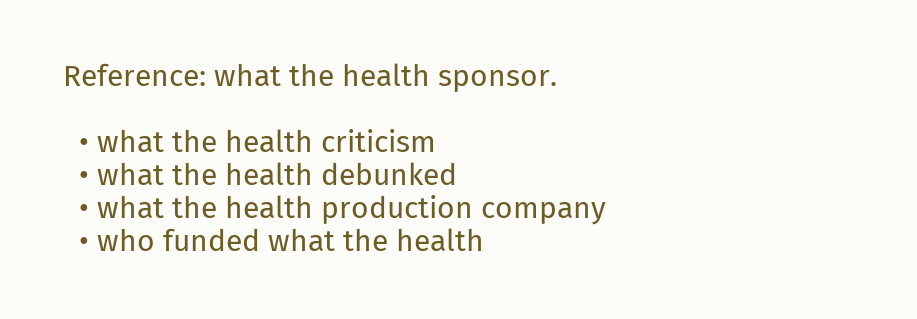Reference: what the health sponsor.

  • what the health criticism
  • what the health debunked
  • what the health production company
  • who funded what the health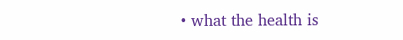• what the health is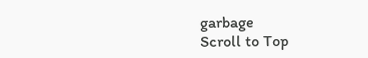garbage
Scroll to Top